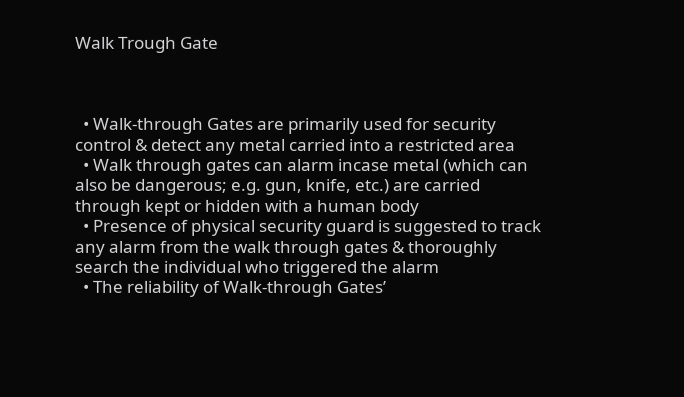Walk Trough Gate



  • Walk-through Gates are primarily used for security control & detect any metal carried into a restricted area
  • Walk through gates can alarm incase metal (which can also be dangerous; e.g. gun, knife, etc.) are carried through kept or hidden with a human body
  • Presence of physical security guard is suggested to track any alarm from the walk through gates & thoroughly search the individual who triggered the alarm
  • The reliability of Walk-through Gates’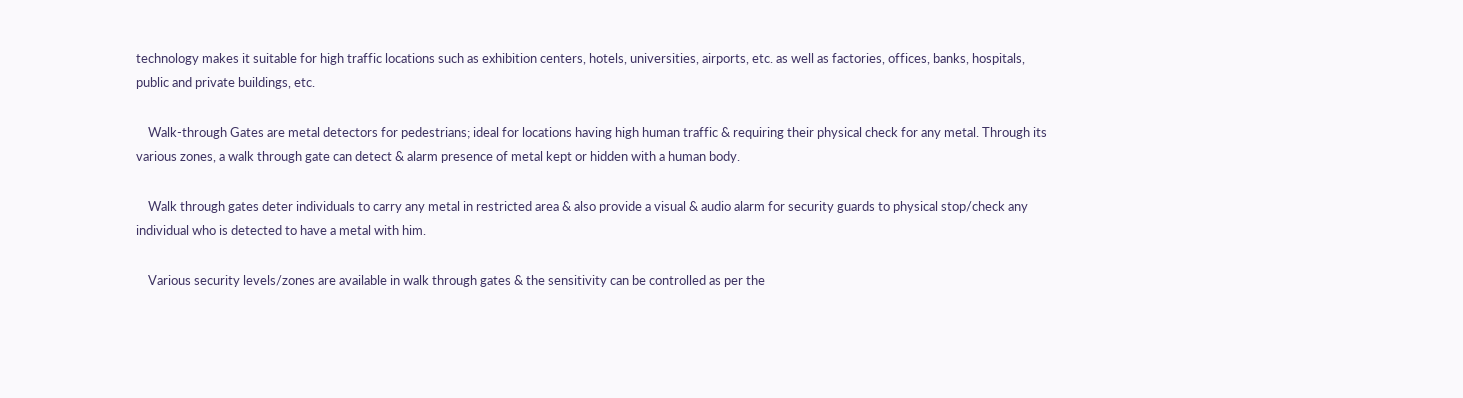technology makes it suitable for high traffic locations such as exhibition centers, hotels, universities, airports, etc. as well as factories, offices, banks, hospitals, public and private buildings, etc.

    Walk-through Gates are metal detectors for pedestrians; ideal for locations having high human traffic & requiring their physical check for any metal. Through its various zones, a walk through gate can detect & alarm presence of metal kept or hidden with a human body.

    Walk through gates deter individuals to carry any metal in restricted area & also provide a visual & audio alarm for security guards to physical stop/check any individual who is detected to have a metal with him.

    Various security levels/zones are available in walk through gates & the sensitivity can be controlled as per the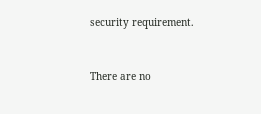security requirement.


There are no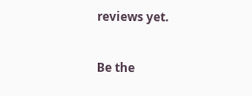reviews yet.

Be the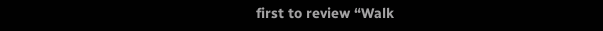first to review “Walk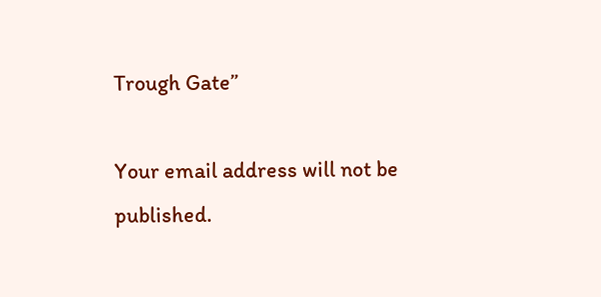Trough Gate”

Your email address will not be published.